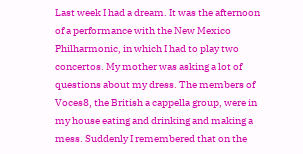Last week I had a dream. It was the afternoon of a performance with the New Mexico Philharmonic, in which I had to play two concertos. My mother was asking a lot of questions about my dress. The members of Voces8, the British a cappella group, were in my house eating and drinking and making a mess. Suddenly I remembered that on the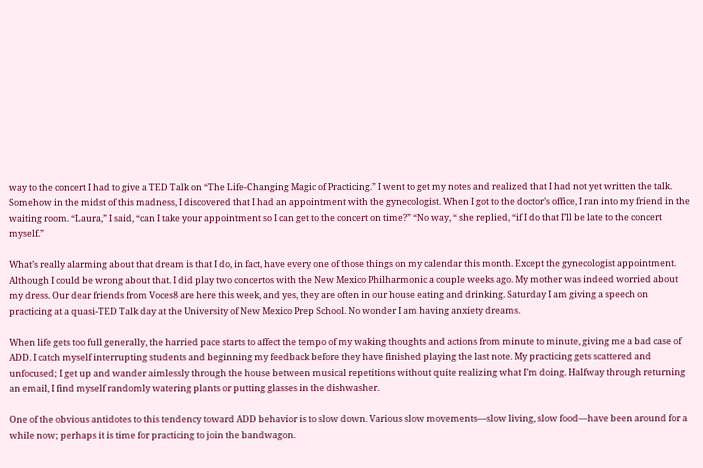way to the concert I had to give a TED Talk on “The Life-Changing Magic of Practicing.” I went to get my notes and realized that I had not yet written the talk. Somehow in the midst of this madness, I discovered that I had an appointment with the gynecologist. When I got to the doctor’s office, I ran into my friend in the waiting room. “Laura,” I said, “can I take your appointment so I can get to the concert on time?” “No way, “ she replied, “if I do that I’ll be late to the concert myself.”

What’s really alarming about that dream is that I do, in fact, have every one of those things on my calendar this month. Except the gynecologist appointment. Although I could be wrong about that. I did play two concertos with the New Mexico Philharmonic a couple weeks ago. My mother was indeed worried about my dress. Our dear friends from Voces8 are here this week, and yes, they are often in our house eating and drinking. Saturday I am giving a speech on practicing at a quasi-TED Talk day at the University of New Mexico Prep School. No wonder I am having anxiety dreams.

When life gets too full generally, the harried pace starts to affect the tempo of my waking thoughts and actions from minute to minute, giving me a bad case of ADD. I catch myself interrupting students and beginning my feedback before they have finished playing the last note. My practicing gets scattered and unfocused; I get up and wander aimlessly through the house between musical repetitions without quite realizing what I’m doing. Halfway through returning an email, I find myself randomly watering plants or putting glasses in the dishwasher.

One of the obvious antidotes to this tendency toward ADD behavior is to slow down. Various slow movements—slow living, slow food—have been around for a while now; perhaps it is time for practicing to join the bandwagon.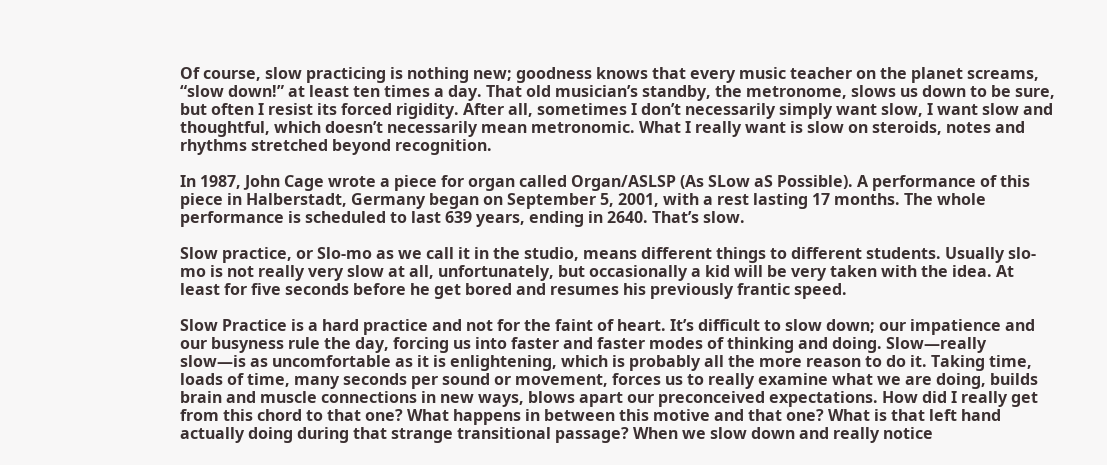Of course, slow practicing is nothing new; goodness knows that every music teacher on the planet screams, “slow down!” at least ten times a day. That old musician’s standby, the metronome, slows us down to be sure, but often I resist its forced rigidity. After all, sometimes I don’t necessarily simply want slow, I want slow and thoughtful, which doesn’t necessarily mean metronomic. What I really want is slow on steroids, notes and rhythms stretched beyond recognition.

In 1987, John Cage wrote a piece for organ called Organ/ASLSP (As SLow aS Possible). A performance of this piece in Halberstadt, Germany began on September 5, 2001, with a rest lasting 17 months. The whole performance is scheduled to last 639 years, ending in 2640. That’s slow.

Slow practice, or Slo-mo as we call it in the studio, means different things to different students. Usually slo-mo is not really very slow at all, unfortunately, but occasionally a kid will be very taken with the idea. At least for five seconds before he get bored and resumes his previously frantic speed.

Slow Practice is a hard practice and not for the faint of heart. It’s difficult to slow down; our impatience and our busyness rule the day, forcing us into faster and faster modes of thinking and doing. Slow—really slow—is as uncomfortable as it is enlightening, which is probably all the more reason to do it. Taking time, loads of time, many seconds per sound or movement, forces us to really examine what we are doing, builds brain and muscle connections in new ways, blows apart our preconceived expectations. How did I really get from this chord to that one? What happens in between this motive and that one? What is that left hand actually doing during that strange transitional passage? When we slow down and really notice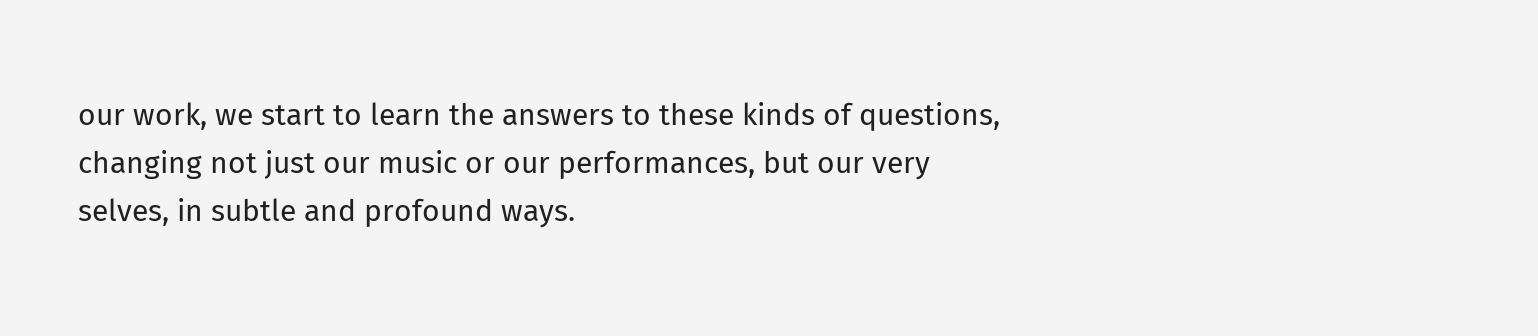our work, we start to learn the answers to these kinds of questions, changing not just our music or our performances, but our very selves, in subtle and profound ways.